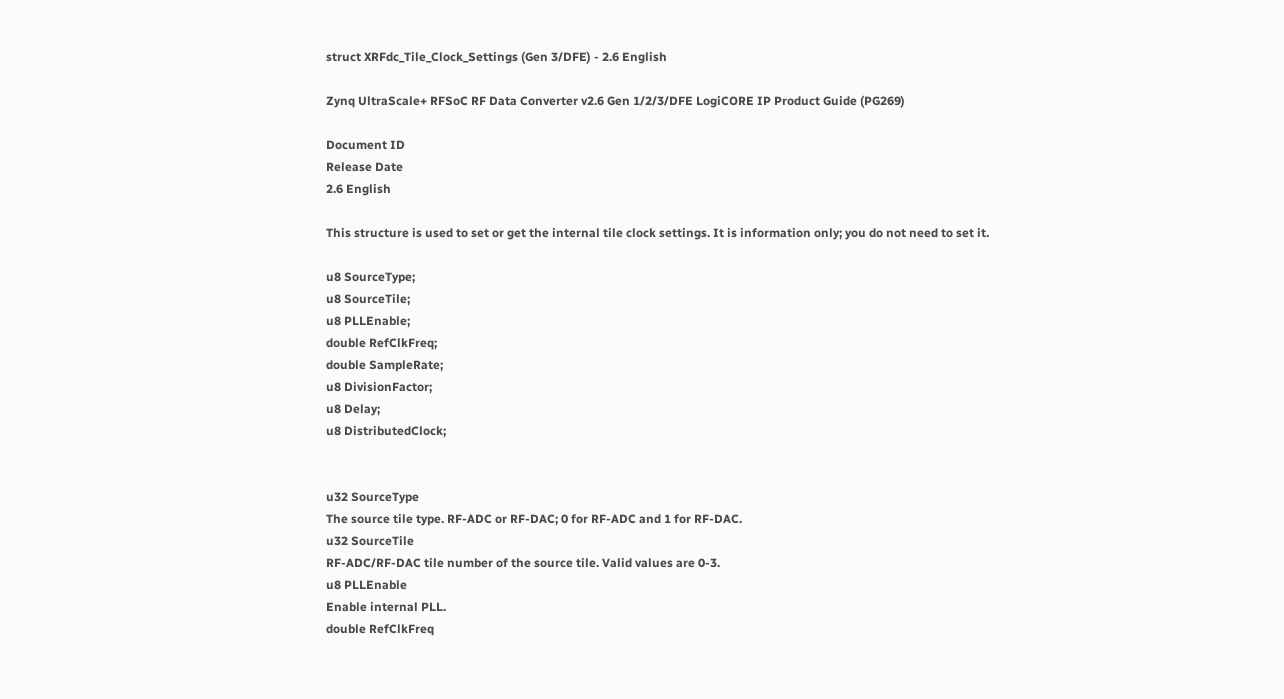struct XRFdc_Tile_Clock_Settings (Gen 3/DFE) - 2.6 English

Zynq UltraScale+ RFSoC RF Data Converter v2.6 Gen 1/2/3/DFE LogiCORE IP Product Guide (PG269)

Document ID
Release Date
2.6 English

This structure is used to set or get the internal tile clock settings. It is information only; you do not need to set it.

u8 SourceType;
u8 SourceTile;
u8 PLLEnable;
double RefClkFreq;
double SampleRate;
u8 DivisionFactor;
u8 Delay;
u8 DistributedClock;


u32 SourceType
The source tile type. RF-ADC or RF-DAC; 0 for RF-ADC and 1 for RF-DAC.
u32 SourceTile
RF-ADC/RF-DAC tile number of the source tile. Valid values are 0-3.
u8 PLLEnable
Enable internal PLL.
double RefClkFreq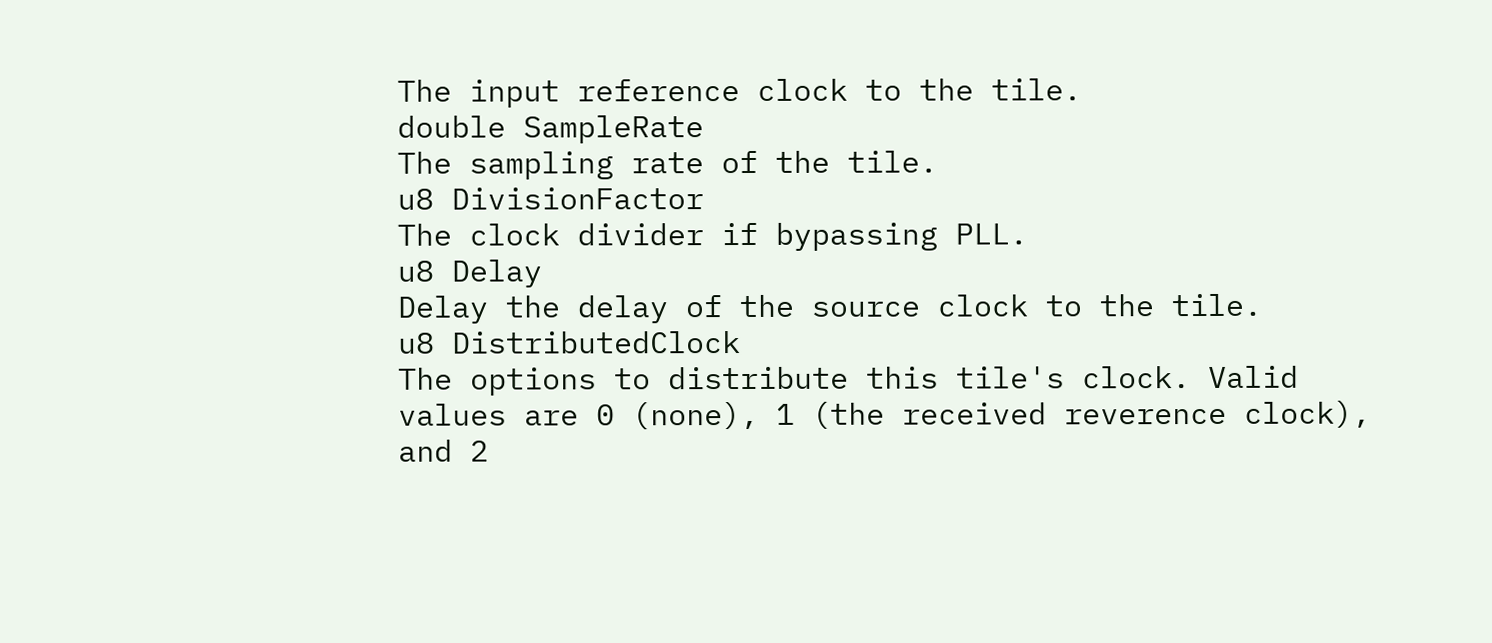The input reference clock to the tile.
double SampleRate
The sampling rate of the tile.
u8 DivisionFactor
The clock divider if bypassing PLL.
u8 Delay
Delay the delay of the source clock to the tile.
u8 DistributedClock
The options to distribute this tile's clock. Valid values are 0 (none), 1 (the received reverence clock), and 2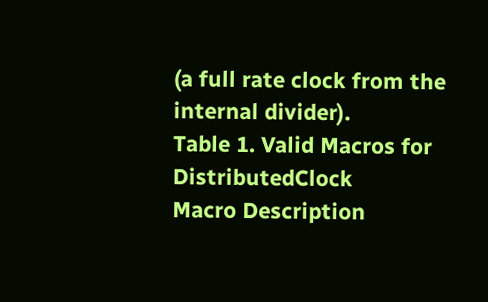(a full rate clock from the internal divider).
Table 1. Valid Macros for DistributedClock
Macro Description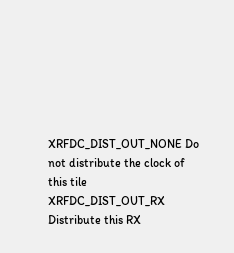XRFDC_DIST_OUT_NONE Do not distribute the clock of this tile
XRFDC_DIST_OUT_RX Distribute this RX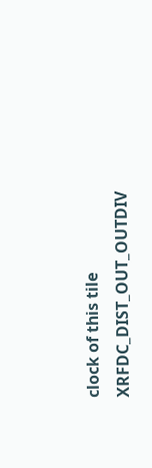clock of this tile
XRFDC_DIST_OUT_OUTDIV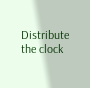Distribute the clock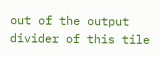out of the output divider of this tile